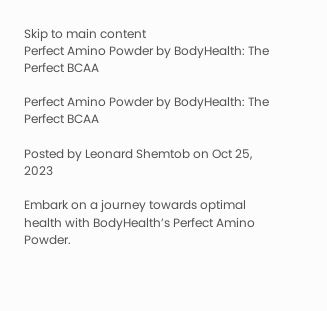Skip to main content
Perfect Amino Powder by BodyHealth: The Perfect BCAA

Perfect Amino Powder by BodyHealth: The Perfect BCAA

Posted by Leonard Shemtob on Oct 25, 2023

Embark on a journey towards optimal health with BodyHealth’s Perfect Amino Powder.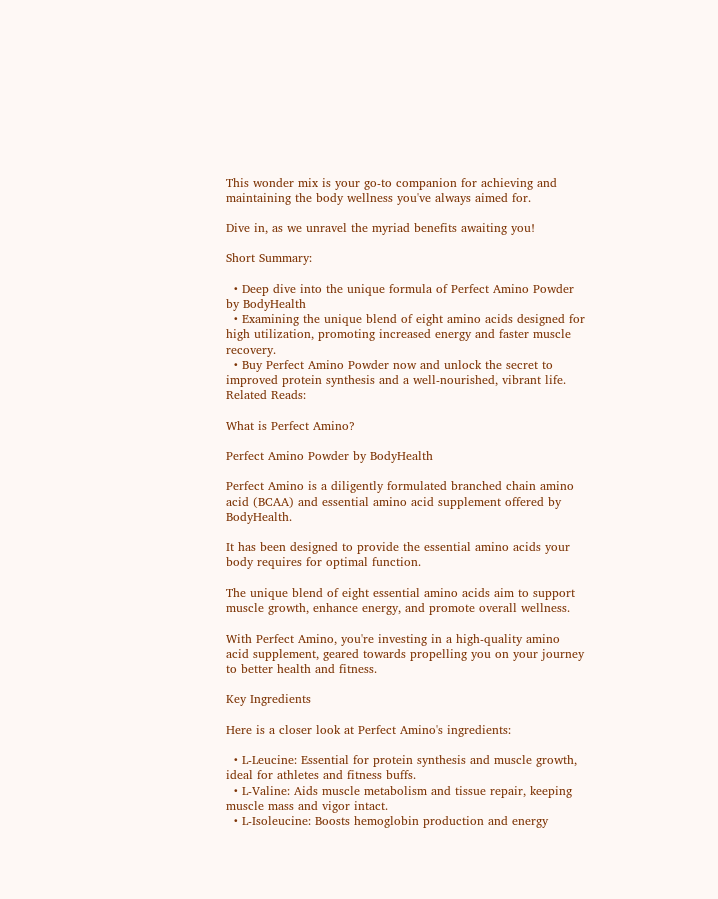This wonder mix is your go-to companion for achieving and maintaining the body wellness you've always aimed for.

Dive in, as we unravel the myriad benefits awaiting you!

Short Summary:

  • Deep dive into the unique formula of Perfect Amino Powder by BodyHealth
  • Examining the unique blend of eight amino acids designed for high utilization, promoting increased energy and faster muscle recovery.
  • Buy Perfect Amino Powder now and unlock the secret to improved protein synthesis and a well-nourished, vibrant life.
Related Reads:

What is Perfect Amino?

Perfect Amino Powder by BodyHealth

Perfect Amino is a diligently formulated branched chain amino acid (BCAA) and essential amino acid supplement offered by BodyHealth.

It has been designed to provide the essential amino acids your body requires for optimal function.

The unique blend of eight essential amino acids aim to support muscle growth, enhance energy, and promote overall wellness.

With Perfect Amino, you're investing in a high-quality amino acid supplement, geared towards propelling you on your journey to better health and fitness.

Key Ingredients

Here is a closer look at Perfect Amino's ingredients:

  • L-Leucine: Essential for protein synthesis and muscle growth, ideal for athletes and fitness buffs.
  • L-Valine: Aids muscle metabolism and tissue repair, keeping muscle mass and vigor intact.
  • L-Isoleucine: Boosts hemoglobin production and energy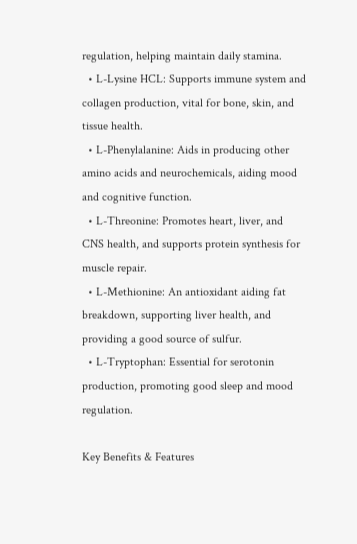regulation, helping maintain daily stamina.
  • L-Lysine HCL: Supports immune system and collagen production, vital for bone, skin, and tissue health.
  • L-Phenylalanine: Aids in producing other amino acids and neurochemicals, aiding mood and cognitive function.
  • L-Threonine: Promotes heart, liver, and CNS health, and supports protein synthesis for muscle repair.
  • L-Methionine: An antioxidant aiding fat breakdown, supporting liver health, and providing a good source of sulfur.
  • L-Tryptophan: Essential for serotonin production, promoting good sleep and mood regulation.

Key Benefits & Features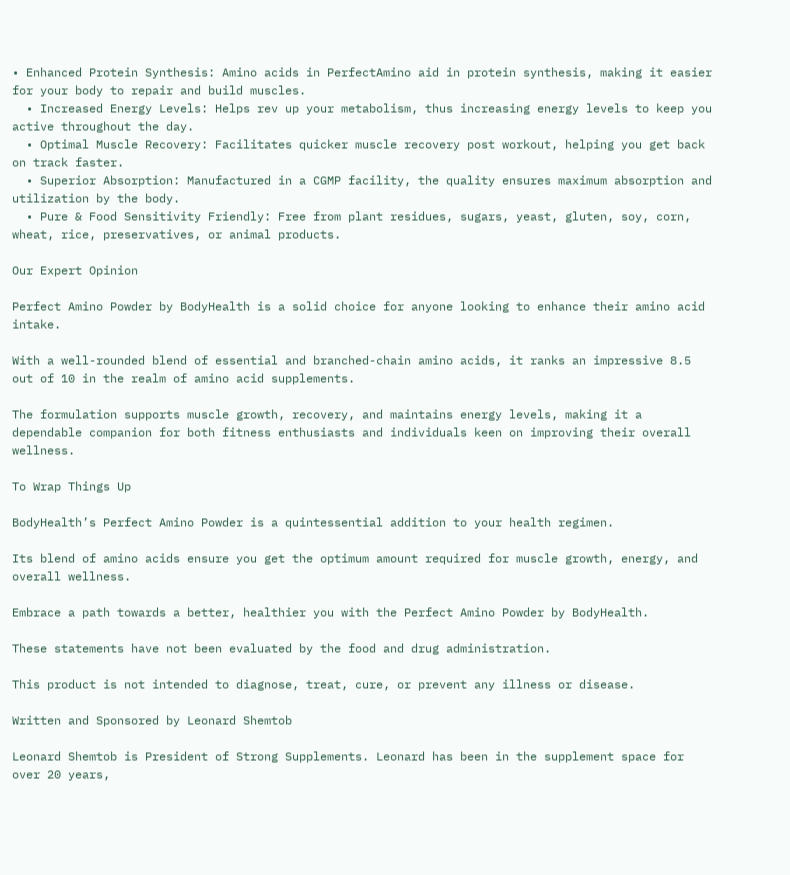• Enhanced Protein Synthesis: Amino acids in PerfectAmino aid in protein synthesis, making it easier for your body to repair and build muscles.
  • Increased Energy Levels: Helps rev up your metabolism, thus increasing energy levels to keep you active throughout the day.
  • Optimal Muscle Recovery: Facilitates quicker muscle recovery post workout, helping you get back on track faster.
  • Superior Absorption: Manufactured in a CGMP facility, the quality ensures maximum absorption and utilization by the body.
  • Pure & Food Sensitivity Friendly: Free from plant residues, sugars, yeast, gluten, soy, corn, wheat, rice, preservatives, or animal products.

Our Expert Opinion

Perfect Amino Powder by BodyHealth is a solid choice for anyone looking to enhance their amino acid intake.

With a well-rounded blend of essential and branched-chain amino acids, it ranks an impressive 8.5 out of 10 in the realm of amino acid supplements.

The formulation supports muscle growth, recovery, and maintains energy levels, making it a dependable companion for both fitness enthusiasts and individuals keen on improving their overall wellness.

To Wrap Things Up

BodyHealth’s Perfect Amino Powder is a quintessential addition to your health regimen.

Its blend of amino acids ensure you get the optimum amount required for muscle growth, energy, and overall wellness.

Embrace a path towards a better, healthier you with the Perfect Amino Powder by BodyHealth.

These statements have not been evaluated by the food and drug administration.

This product is not intended to diagnose, treat, cure, or prevent any illness or disease.

Written and Sponsored by Leonard Shemtob

Leonard Shemtob is President of Strong Supplements. Leonard has been in the supplement space for over 20 years,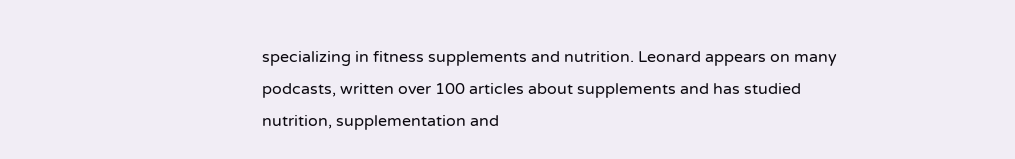specializing in fitness supplements and nutrition. Leonard appears on many podcasts, written over 100 articles about supplements and has studied nutrition, supplementation and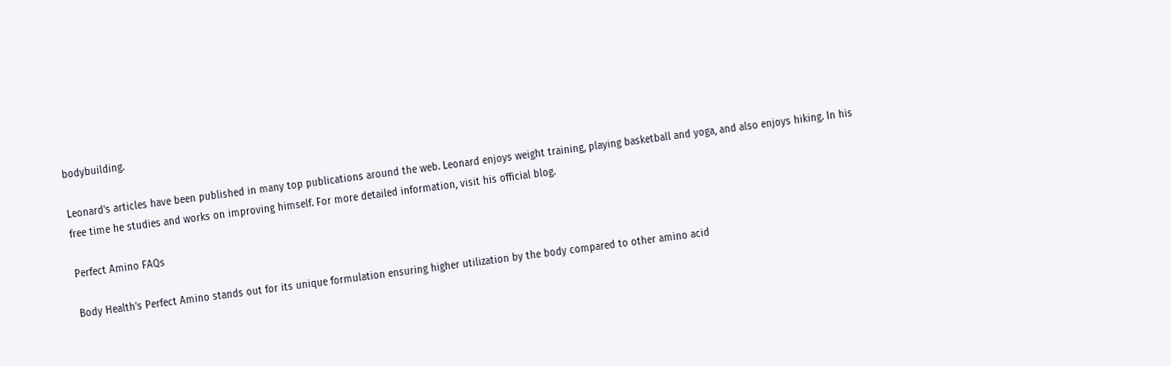bodybuilding.

Leonard's articles have been published in many top publications around the web. Leonard enjoys weight training, playing basketball and yoga, and also enjoys hiking. In his free time he studies and works on improving himself. For more detailed information, visit his official blog.

Perfect Amino FAQs

Body Health's Perfect Amino stands out for its unique formulation ensuring higher utilization by the body compared to other amino acid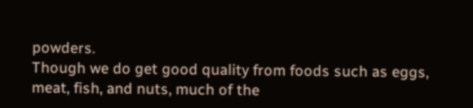powders.
Though we do get good quality from foods such as eggs, meat, fish, and nuts, much of the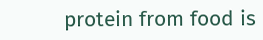protein from food is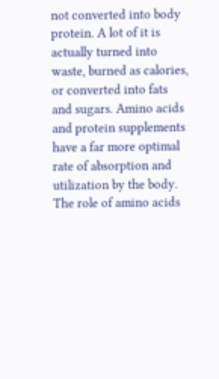not converted into body protein. A lot of it is actually turned into waste, burned as calories, or converted into fats and sugars. Amino acids and protein supplements have a far more optimal rate of absorption and utilization by the body.
The role of amino acids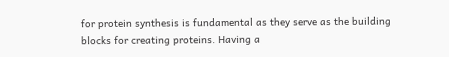for protein synthesis is fundamental as they serve as the building blocks for creating proteins. Having a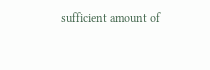sufficient amount of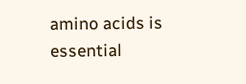amino acids is essential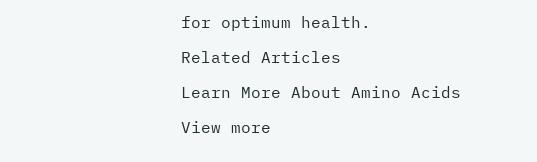for optimum health.

Related Articles

Learn More About Amino Acids

View more